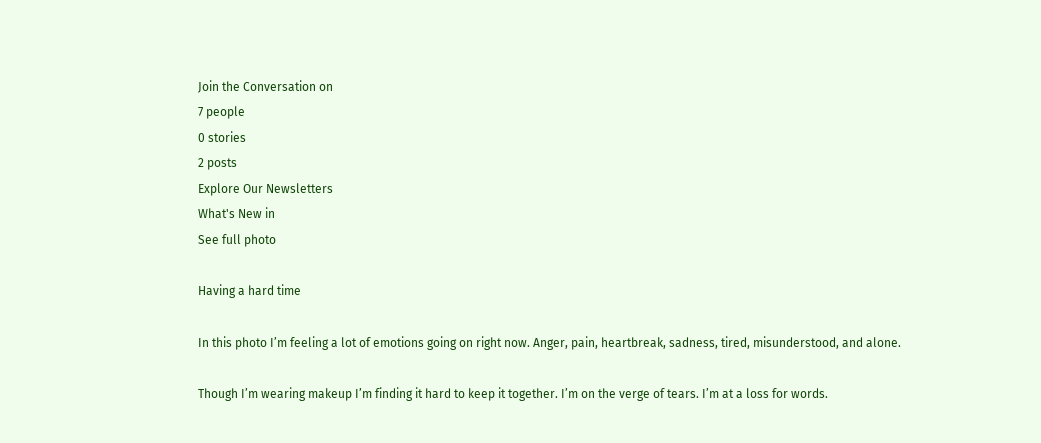Join the Conversation on
7 people
0 stories
2 posts
Explore Our Newsletters
What's New in
See full photo

Having a hard time

In this photo I’m feeling a lot of emotions going on right now. Anger, pain, heartbreak, sadness, tired, misunderstood, and alone.

Though I’m wearing makeup I’m finding it hard to keep it together. I’m on the verge of tears. I’m at a loss for words.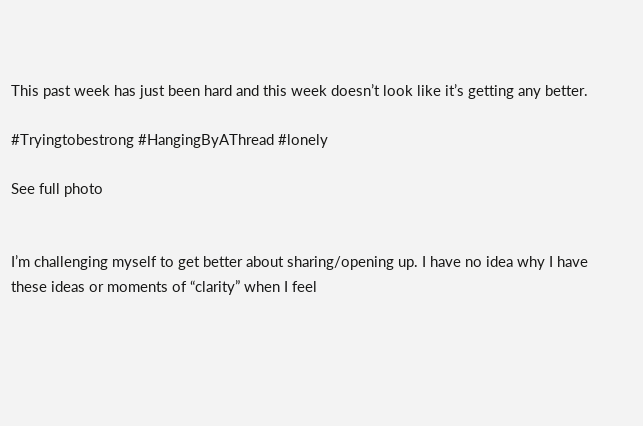This past week has just been hard and this week doesn’t look like it’s getting any better.

#Tryingtobestrong #HangingByAThread #lonely

See full photo


I’m challenging myself to get better about sharing/opening up. I have no idea why I have these ideas or moments of “clarity” when I feel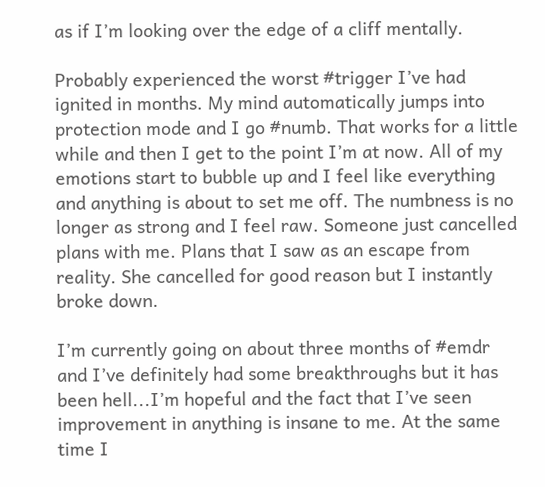as if I’m looking over the edge of a cliff mentally.

Probably experienced the worst #trigger I’ve had ignited in months. My mind automatically jumps into protection mode and I go #numb. That works for a little while and then I get to the point I’m at now. All of my emotions start to bubble up and I feel like everything and anything is about to set me off. The numbness is no longer as strong and I feel raw. Someone just cancelled plans with me. Plans that I saw as an escape from reality. She cancelled for good reason but I instantly broke down.

I’m currently going on about three months of #emdr and I’ve definitely had some breakthroughs but it has been hell...I’m hopeful and the fact that I’ve seen improvement in anything is insane to me. At the same time I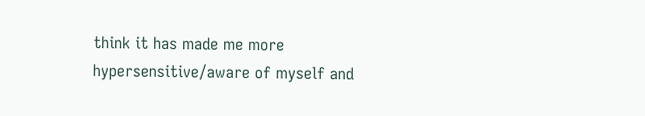think it has made me more hypersensitive/aware of myself and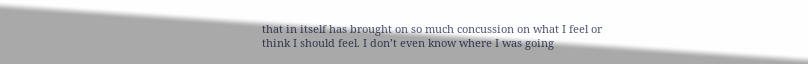that in itself has brought on so much concussion on what I feel or think I should feel. I don’t even know where I was going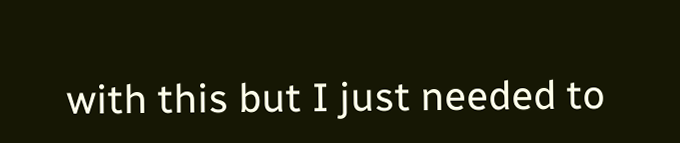with this but I just needed to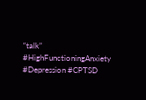“talk” #HighFunctioningAnxiety #Depression #CPTSD